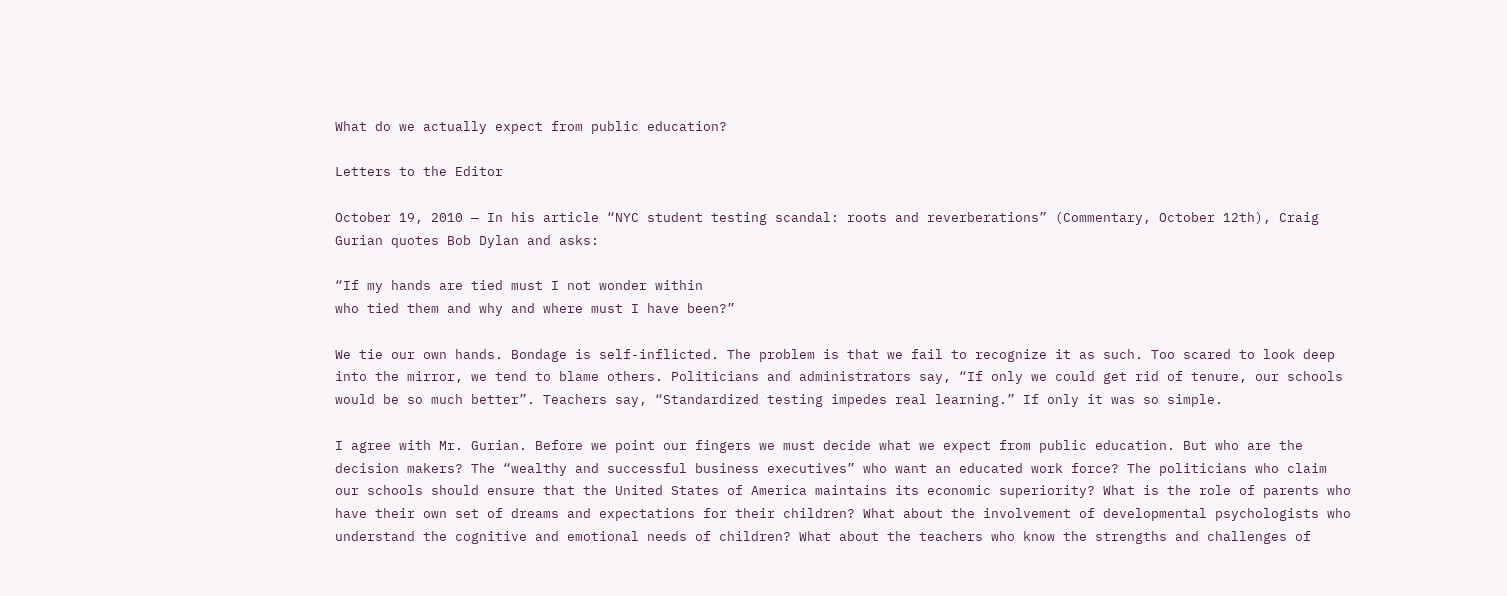What do we actually expect from public education?

Letters to the Editor

October 19, 2010 — In his article “NYC student testing scandal: roots and reverberations” (Commentary, October 12th), Craig Gurian quotes Bob Dylan and asks:

“If my hands are tied must I not wonder within
who tied them and why and where must I have been?”

We tie our own hands. Bondage is self-inflicted. The problem is that we fail to recognize it as such. Too scared to look deep into the mirror, we tend to blame others. Politicians and administrators say, “If only we could get rid of tenure, our schools would be so much better”. Teachers say, “Standardized testing impedes real learning.” If only it was so simple.

I agree with Mr. Gurian. Before we point our fingers we must decide what we expect from public education. But who are the decision makers? The “wealthy and successful business executives” who want an educated work force? The politicians who claim our schools should ensure that the United States of America maintains its economic superiority? What is the role of parents who have their own set of dreams and expectations for their children? What about the involvement of developmental psychologists who understand the cognitive and emotional needs of children? What about the teachers who know the strengths and challenges of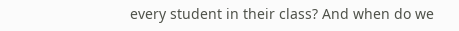every student in their class? And when do we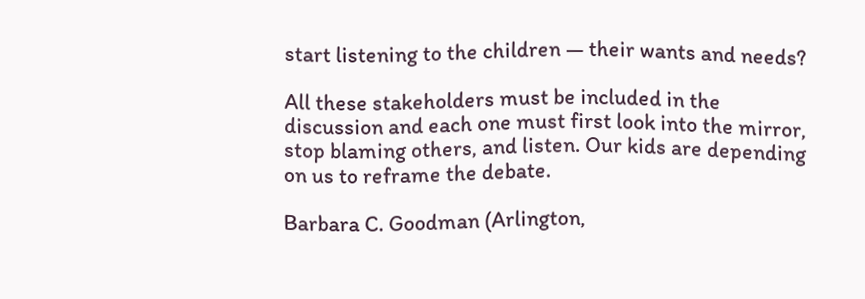start listening to the children — their wants and needs?

All these stakeholders must be included in the discussion and each one must first look into the mirror, stop blaming others, and listen. Our kids are depending on us to reframe the debate.

Barbara C. Goodman (Arlington,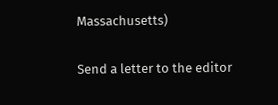Massachusetts)

Send a letter to the editor